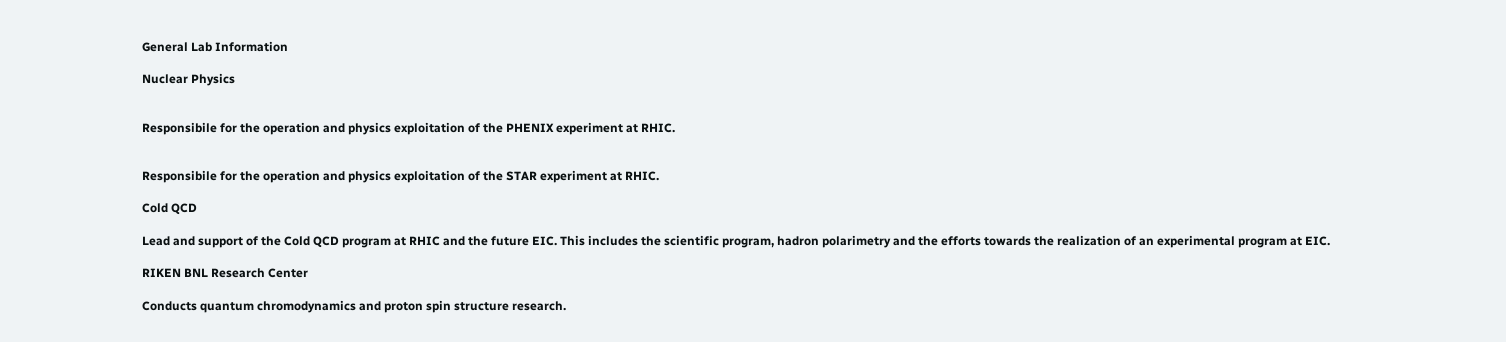General Lab Information

Nuclear Physics


Responsibile for the operation and physics exploitation of the PHENIX experiment at RHIC.


Responsibile for the operation and physics exploitation of the STAR experiment at RHIC.

Cold QCD

Lead and support of the Cold QCD program at RHIC and the future EIC. This includes the scientific program, hadron polarimetry and the efforts towards the realization of an experimental program at EIC.

RIKEN BNL Research Center

Conducts quantum chromodynamics and proton spin structure research.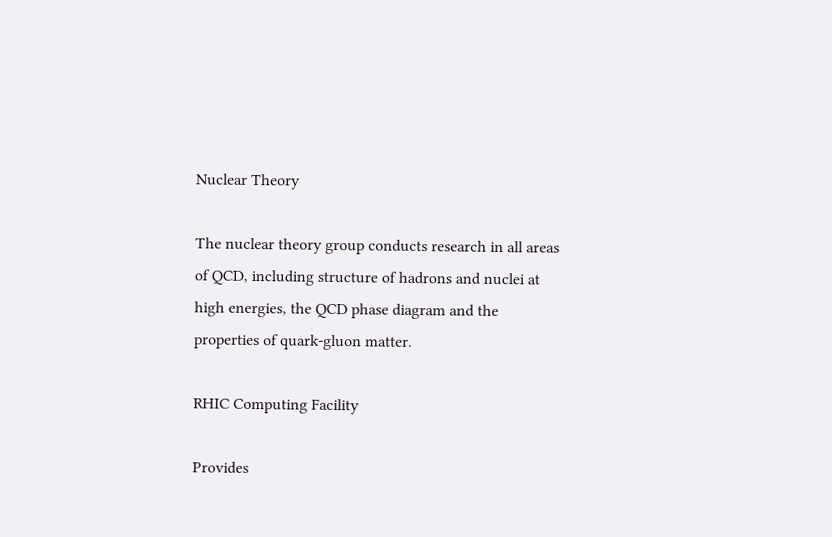Nuclear Theory

The nuclear theory group conducts research in all areas of QCD, including structure of hadrons and nuclei at high energies, the QCD phase diagram and the properties of quark-gluon matter.

RHIC Computing Facility

Provides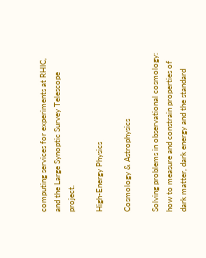computing services for experiments at RHIC, and the Large Synoptic Survey Telescope project.

High-Energy Physics

Cosmology & Astrophysics

Solving problems in observational cosmology: how to measure and constrain properties of dark matter, dark energy and the standard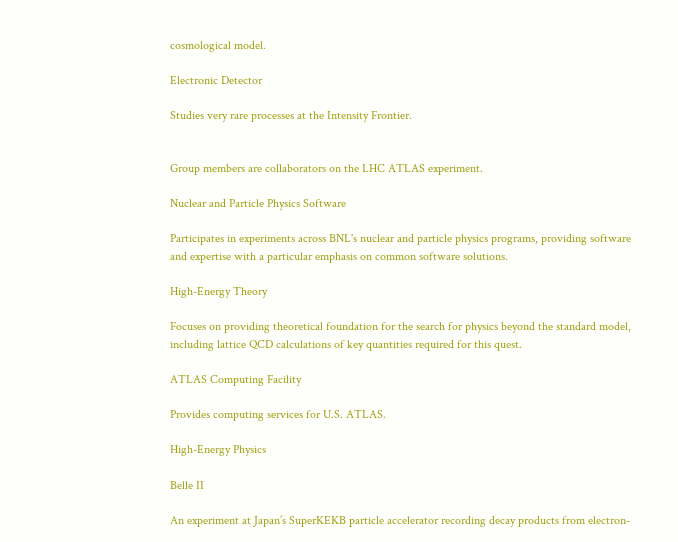cosmological model.

Electronic Detector

Studies very rare processes at the Intensity Frontier.


Group members are collaborators on the LHC ATLAS experiment.

Nuclear and Particle Physics Software

Participates in experiments across BNL's nuclear and particle physics programs, providing software and expertise with a particular emphasis on common software solutions.

High-Energy Theory

Focuses on providing theoretical foundation for the search for physics beyond the standard model, including lattice QCD calculations of key quantities required for this quest.

ATLAS Computing Facility

Provides computing services for U.S. ATLAS.

High-Energy Physics

Belle II

An experiment at Japan’s SuperKEKB particle accelerator recording decay products from electron-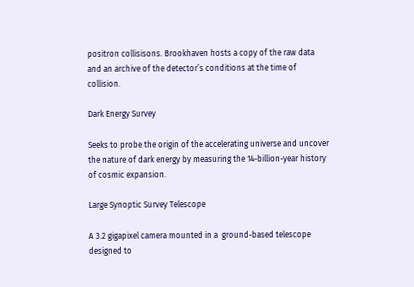positron collisisons. Brookhaven hosts a copy of the raw data and an archive of the detector’s conditions at the time of collision.

Dark Energy Survey

Seeks to probe the origin of the accelerating universe and uncover the nature of dark energy by measuring the 14-billion-year history of cosmic expansion.

Large Synoptic Survey Telescope

A 3.2 gigapixel camera mounted in a  ground-based telescope designed to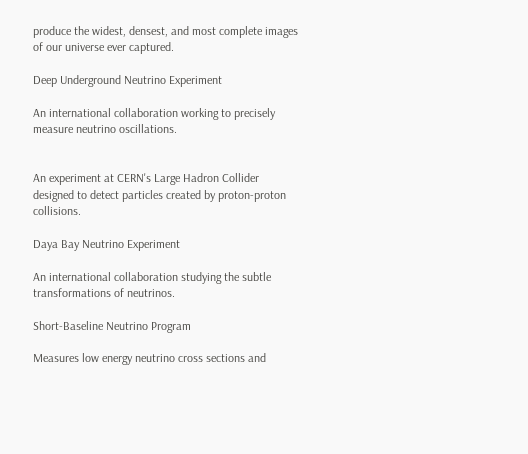produce the widest, densest, and most complete images of our universe ever captured.

Deep Underground Neutrino Experiment

An international collaboration working to precisely measure neutrino oscillations.


An experiment at CERN's Large Hadron Collider designed to detect particles created by proton-proton collisions.

Daya Bay Neutrino Experiment

An international collaboration studying the subtle transformations of neutrinos.

Short-Baseline Neutrino Program

Measures low energy neutrino cross sections and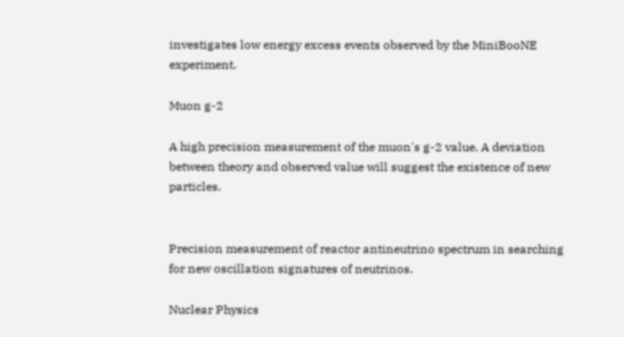investigates low energy excess events observed by the MiniBooNE experiment.

Muon g-2

A high precision measurement of the muon's g-2 value. A deviation between theory and observed value will suggest the existence of new particles.


Precision measurement of reactor antineutrino spectrum in searching for new oscillation signatures of neutrinos.

Nuclear Physics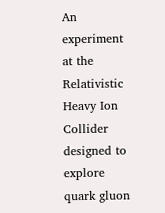An experiment at the Relativistic Heavy Ion Collider designed to explore quark gluon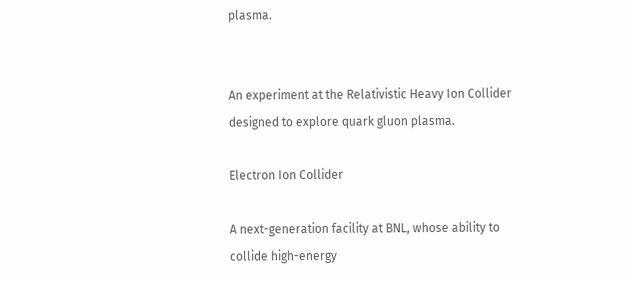plasma.


An experiment at the Relativistic Heavy Ion Collider designed to explore quark gluon plasma.

Electron Ion Collider

A next-generation facility at BNL, whose ability to collide high-energy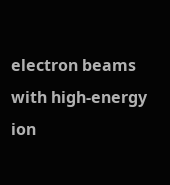electron beams with high-energy ion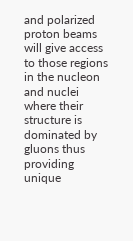and polarized proton beams will give access to those regions in the nucleon and nuclei where their structure is dominated by gluons thus providing unique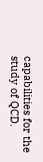capabilities for the study of QCD.